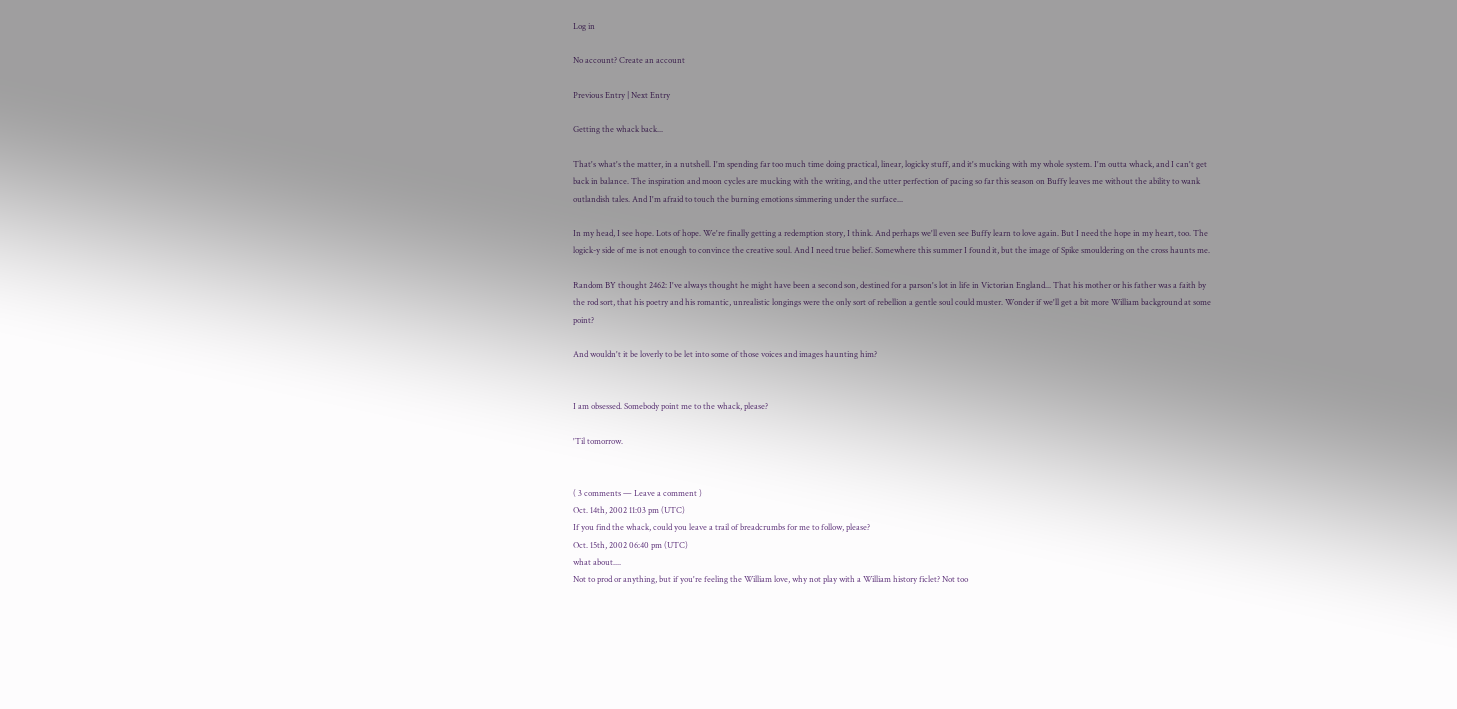Log in

No account? Create an account

Previous Entry | Next Entry

Getting the whack back...

That's what's the matter, in a nutshell. I'm spending far too much time doing practical, linear, logicky stuff, and it's mucking with my whole system. I'm outta whack, and I can't get back in balance. The inspiration and moon cycles are mucking with the writing, and the utter perfection of pacing so far this season on Buffy leaves me without the ability to wank outlandish tales. And I'm afraid to touch the burning emotions simmering under the surface...

In my head, I see hope. Lots of hope. We're finally getting a redemption story, I think. And perhaps we'll even see Buffy learn to love again. But I need the hope in my heart, too. The logick-y side of me is not enough to convince the creative soul. And I need true belief. Somewhere this summer I found it, but the image of Spike smouldering on the cross haunts me.

Random BY thought 2462: I've always thought he might have been a second son, destined for a parson's lot in life in Victorian England... That his mother or his father was a faith by the rod sort, that his poetry and his romantic, unrealistic longings were the only sort of rebellion a gentle soul could muster. Wonder if we'll get a bit more William background at some point?

And wouldn't it be loverly to be let into some of those voices and images haunting him?


I am obsessed. Somebody point me to the whack, please?

'Til tomorrow.


( 3 comments — Leave a comment )
Oct. 14th, 2002 11:03 pm (UTC)
If you find the whack, could you leave a trail of breadcrumbs for me to follow, please?
Oct. 15th, 2002 06:40 pm (UTC)
what about....
Not to prod or anything, but if you're feeling the William love, why not play with a William history ficlet? Not too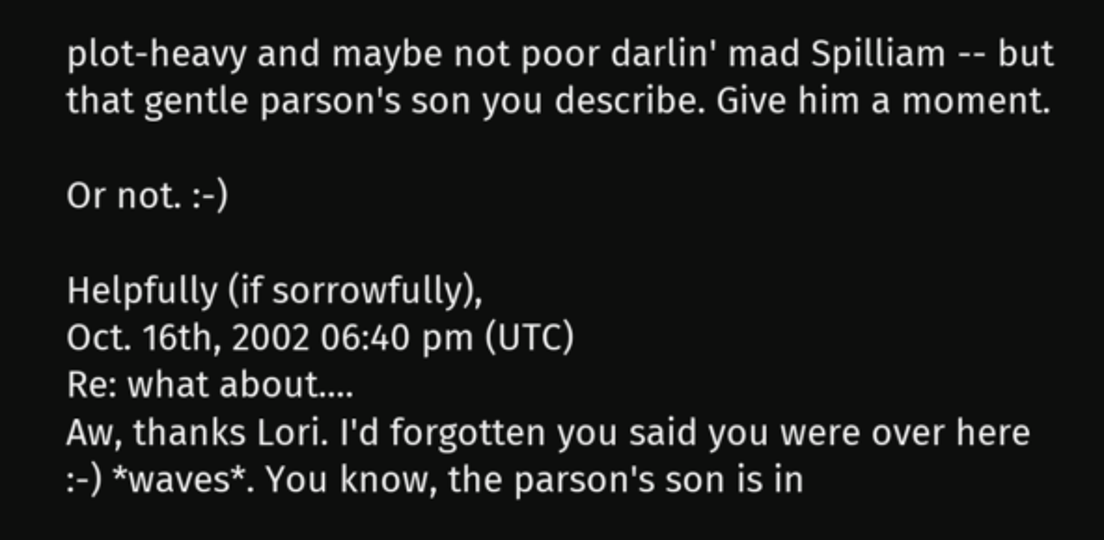plot-heavy and maybe not poor darlin' mad Spilliam -- but that gentle parson's son you describe. Give him a moment.

Or not. :-)

Helpfully (if sorrowfully),
Oct. 16th, 2002 06:40 pm (UTC)
Re: what about....
Aw, thanks Lori. I'd forgotten you said you were over here :-) *waves*. You know, the parson's son is in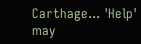Carthage... 'Help' may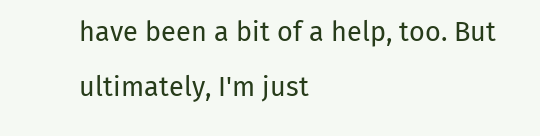have been a bit of a help, too. But ultimately, I'm just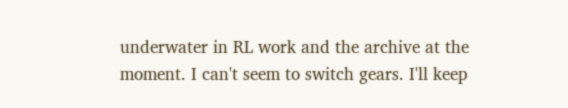underwater in RL work and the archive at the moment. I can't seem to switch gears. I'll keep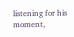listening for his moment,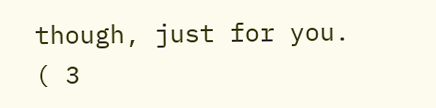though, just for you.
( 3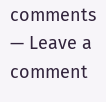comments — Leave a comment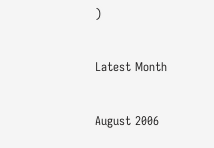)

Latest Month

August 2006